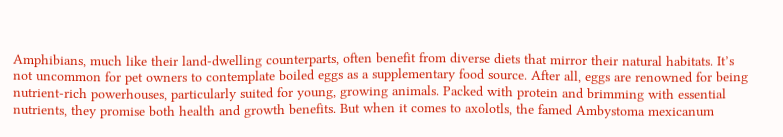Amphibians, much like their land-dwelling counterparts, often benefit from diverse diets that mirror their natural habitats. It’s not uncommon for pet owners to contemplate boiled eggs as a supplementary food source. After all, eggs are renowned for being nutrient-rich powerhouses, particularly suited for young, growing animals. Packed with protein and brimming with essential nutrients, they promise both health and growth benefits. But when it comes to axolotls, the famed Ambystoma mexicanum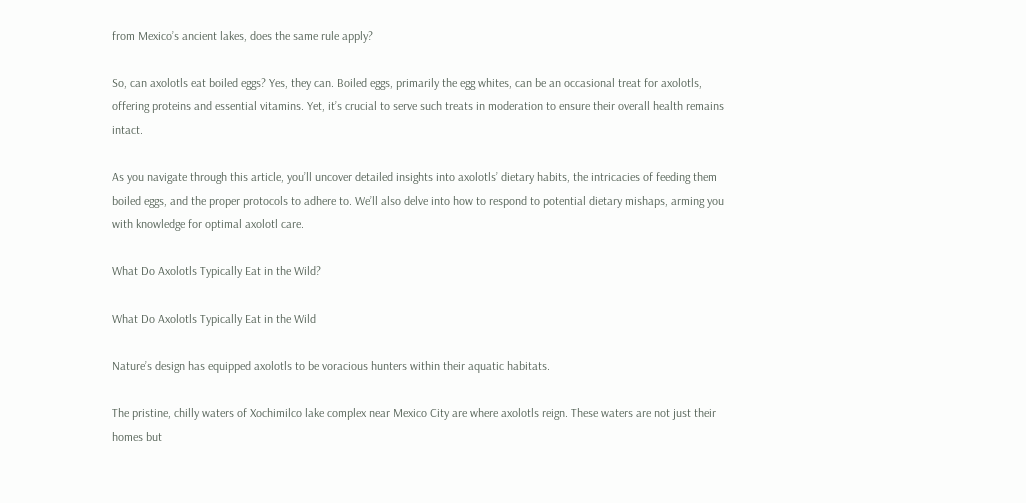from Mexico’s ancient lakes, does the same rule apply?

So, can axolotls eat boiled eggs? Yes, they can. Boiled eggs, primarily the egg whites, can be an occasional treat for axolotls, offering proteins and essential vitamins. Yet, it’s crucial to serve such treats in moderation to ensure their overall health remains intact.

As you navigate through this article, you’ll uncover detailed insights into axolotls’ dietary habits, the intricacies of feeding them boiled eggs, and the proper protocols to adhere to. We’ll also delve into how to respond to potential dietary mishaps, arming you with knowledge for optimal axolotl care.

What Do Axolotls Typically Eat in the Wild?

What Do Axolotls Typically Eat in the Wild

Nature’s design has equipped axolotls to be voracious hunters within their aquatic habitats.

The pristine, chilly waters of Xochimilco lake complex near Mexico City are where axolotls reign. These waters are not just their homes but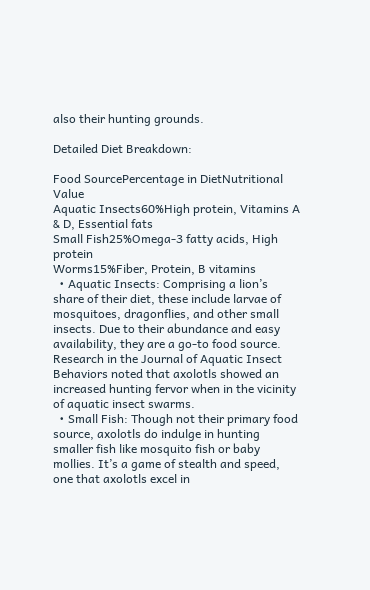also their hunting grounds.

Detailed Diet Breakdown:

Food SourcePercentage in DietNutritional Value
Aquatic Insects60%High protein, Vitamins A & D, Essential fats
Small Fish25%Omega-3 fatty acids, High protein
Worms15%Fiber, Protein, B vitamins
  • Aquatic Insects: Comprising a lion’s share of their diet, these include larvae of mosquitoes, dragonflies, and other small insects. Due to their abundance and easy availability, they are a go-to food source. Research in the Journal of Aquatic Insect Behaviors noted that axolotls showed an increased hunting fervor when in the vicinity of aquatic insect swarms.
  • Small Fish: Though not their primary food source, axolotls do indulge in hunting smaller fish like mosquito fish or baby mollies. It’s a game of stealth and speed, one that axolotls excel in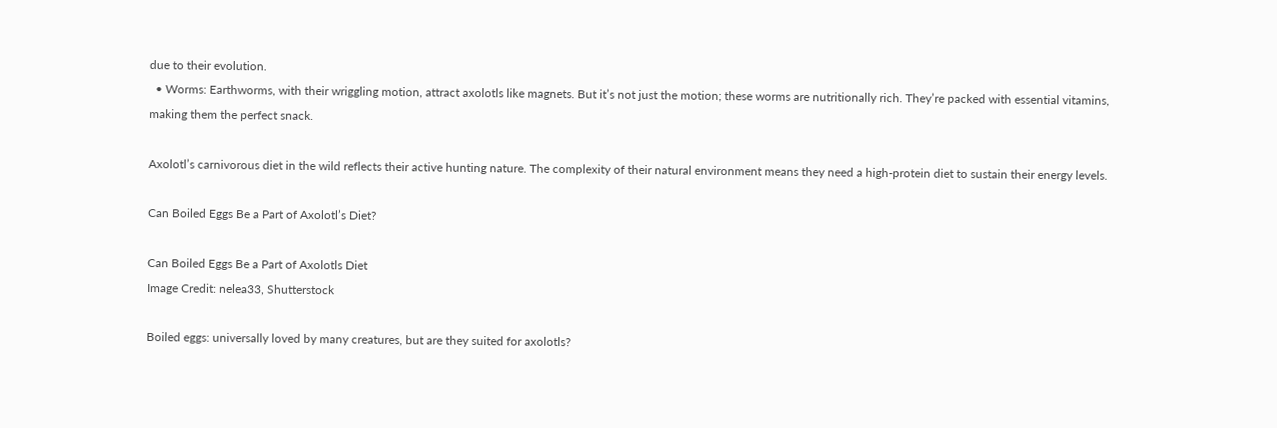due to their evolution.
  • Worms: Earthworms, with their wriggling motion, attract axolotls like magnets. But it’s not just the motion; these worms are nutritionally rich. They’re packed with essential vitamins, making them the perfect snack.

Axolotl’s carnivorous diet in the wild reflects their active hunting nature. The complexity of their natural environment means they need a high-protein diet to sustain their energy levels.

Can Boiled Eggs Be a Part of Axolotl’s Diet?

Can Boiled Eggs Be a Part of Axolotls Diet
Image Credit: nelea33, Shutterstock

Boiled eggs: universally loved by many creatures, but are they suited for axolotls?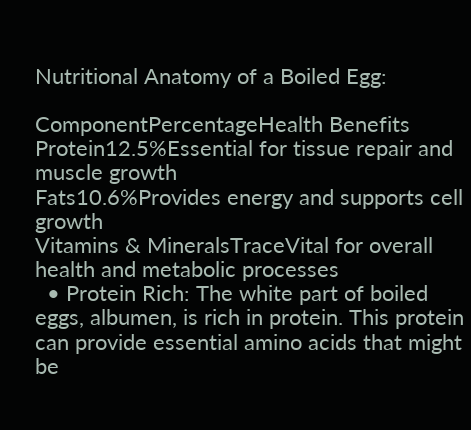Nutritional Anatomy of a Boiled Egg:

ComponentPercentageHealth Benefits
Protein12.5%Essential for tissue repair and muscle growth
Fats10.6%Provides energy and supports cell growth
Vitamins & MineralsTraceVital for overall health and metabolic processes
  • Protein Rich: The white part of boiled eggs, albumen, is rich in protein. This protein can provide essential amino acids that might be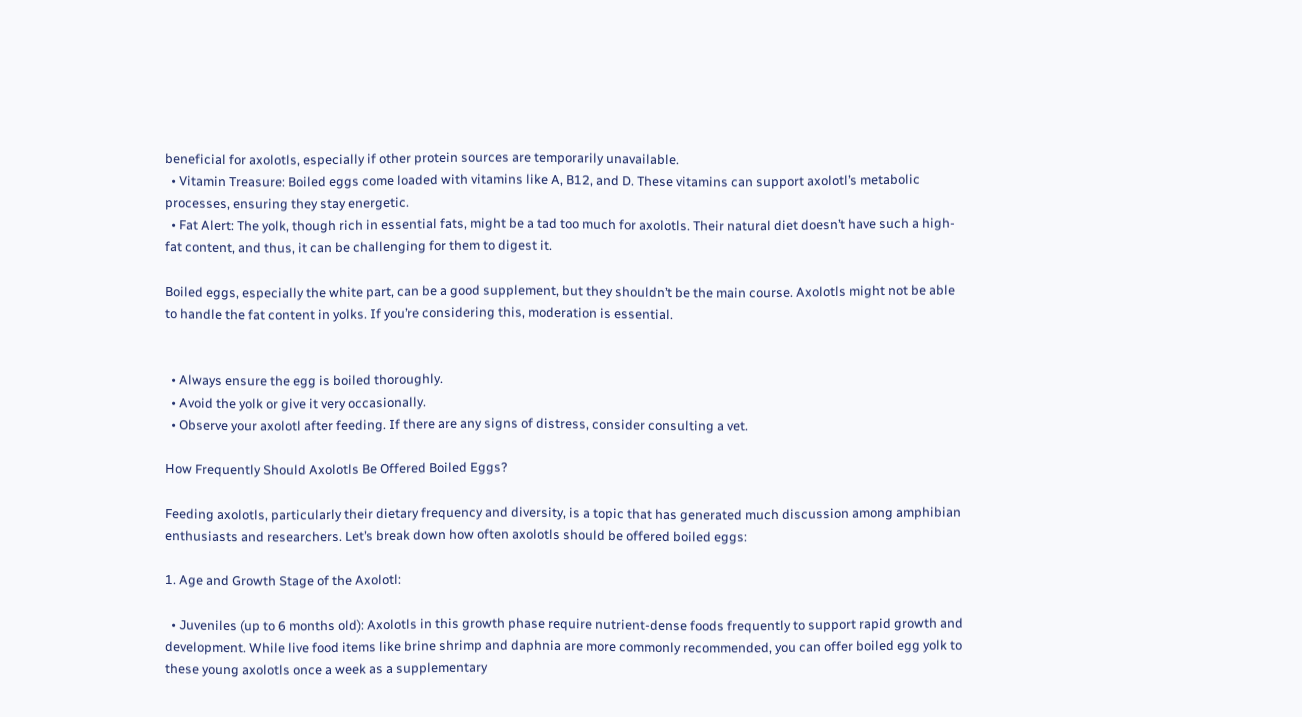beneficial for axolotls, especially if other protein sources are temporarily unavailable.
  • Vitamin Treasure: Boiled eggs come loaded with vitamins like A, B12, and D. These vitamins can support axolotl’s metabolic processes, ensuring they stay energetic.
  • Fat Alert: The yolk, though rich in essential fats, might be a tad too much for axolotls. Their natural diet doesn’t have such a high-fat content, and thus, it can be challenging for them to digest it.

Boiled eggs, especially the white part, can be a good supplement, but they shouldn’t be the main course. Axolotls might not be able to handle the fat content in yolks. If you’re considering this, moderation is essential.


  • Always ensure the egg is boiled thoroughly.
  • Avoid the yolk or give it very occasionally.
  • Observe your axolotl after feeding. If there are any signs of distress, consider consulting a vet.

How Frequently Should Axolotls Be Offered Boiled Eggs?

Feeding axolotls, particularly their dietary frequency and diversity, is a topic that has generated much discussion among amphibian enthusiasts and researchers. Let’s break down how often axolotls should be offered boiled eggs:

1. Age and Growth Stage of the Axolotl:

  • Juveniles (up to 6 months old): Axolotls in this growth phase require nutrient-dense foods frequently to support rapid growth and development. While live food items like brine shrimp and daphnia are more commonly recommended, you can offer boiled egg yolk to these young axolotls once a week as a supplementary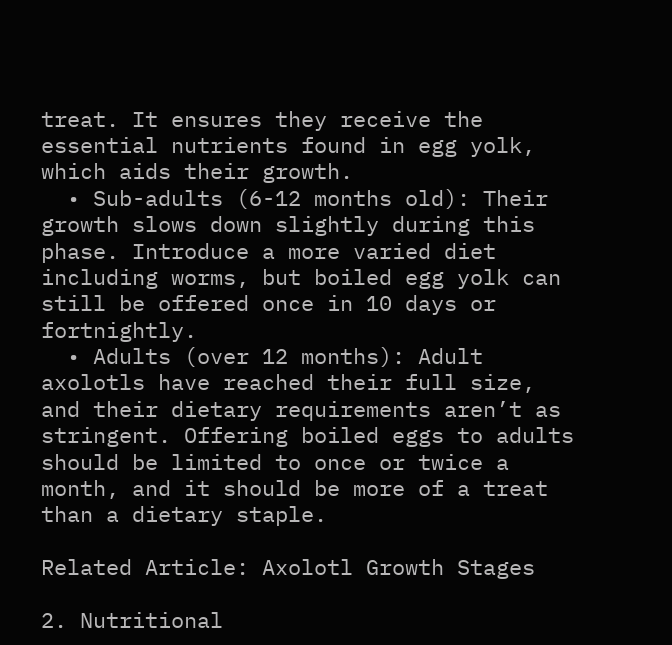treat. It ensures they receive the essential nutrients found in egg yolk, which aids their growth.
  • Sub-adults (6-12 months old): Their growth slows down slightly during this phase. Introduce a more varied diet including worms, but boiled egg yolk can still be offered once in 10 days or fortnightly.
  • Adults (over 12 months): Adult axolotls have reached their full size, and their dietary requirements aren’t as stringent. Offering boiled eggs to adults should be limited to once or twice a month, and it should be more of a treat than a dietary staple.

Related Article: Axolotl Growth Stages

2. Nutritional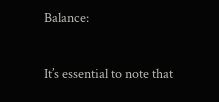Balance:

It’s essential to note that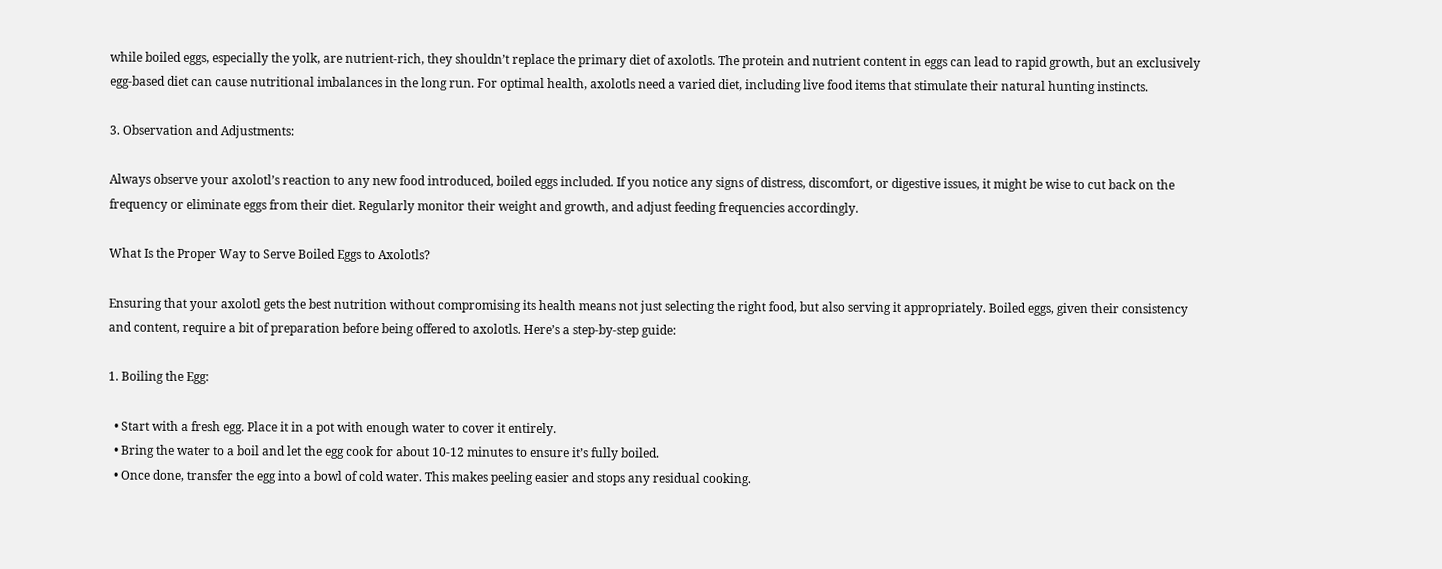while boiled eggs, especially the yolk, are nutrient-rich, they shouldn’t replace the primary diet of axolotls. The protein and nutrient content in eggs can lead to rapid growth, but an exclusively egg-based diet can cause nutritional imbalances in the long run. For optimal health, axolotls need a varied diet, including live food items that stimulate their natural hunting instincts.

3. Observation and Adjustments:

Always observe your axolotl’s reaction to any new food introduced, boiled eggs included. If you notice any signs of distress, discomfort, or digestive issues, it might be wise to cut back on the frequency or eliminate eggs from their diet. Regularly monitor their weight and growth, and adjust feeding frequencies accordingly.

What Is the Proper Way to Serve Boiled Eggs to Axolotls?

Ensuring that your axolotl gets the best nutrition without compromising its health means not just selecting the right food, but also serving it appropriately. Boiled eggs, given their consistency and content, require a bit of preparation before being offered to axolotls. Here’s a step-by-step guide:

1. Boiling the Egg:

  • Start with a fresh egg. Place it in a pot with enough water to cover it entirely.
  • Bring the water to a boil and let the egg cook for about 10-12 minutes to ensure it’s fully boiled.
  • Once done, transfer the egg into a bowl of cold water. This makes peeling easier and stops any residual cooking.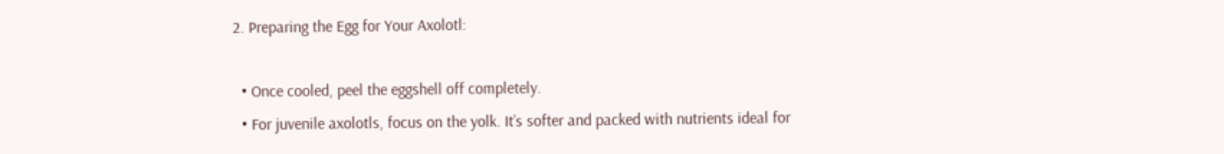2. Preparing the Egg for Your Axolotl:

  • Once cooled, peel the eggshell off completely.
  • For juvenile axolotls, focus on the yolk. It’s softer and packed with nutrients ideal for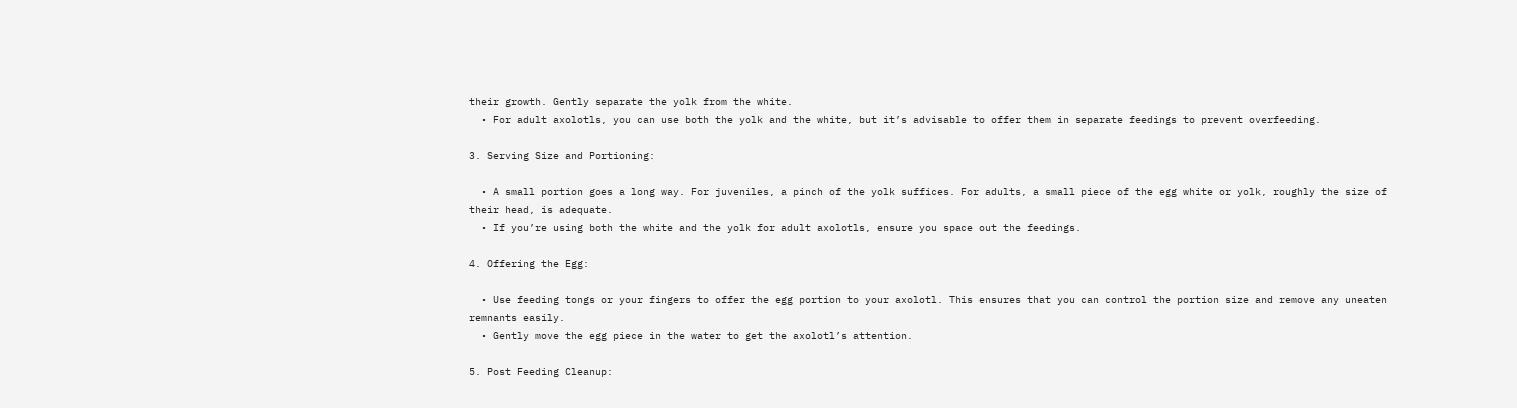their growth. Gently separate the yolk from the white.
  • For adult axolotls, you can use both the yolk and the white, but it’s advisable to offer them in separate feedings to prevent overfeeding.

3. Serving Size and Portioning:

  • A small portion goes a long way. For juveniles, a pinch of the yolk suffices. For adults, a small piece of the egg white or yolk, roughly the size of their head, is adequate.
  • If you’re using both the white and the yolk for adult axolotls, ensure you space out the feedings.

4. Offering the Egg:

  • Use feeding tongs or your fingers to offer the egg portion to your axolotl. This ensures that you can control the portion size and remove any uneaten remnants easily.
  • Gently move the egg piece in the water to get the axolotl’s attention.

5. Post Feeding Cleanup: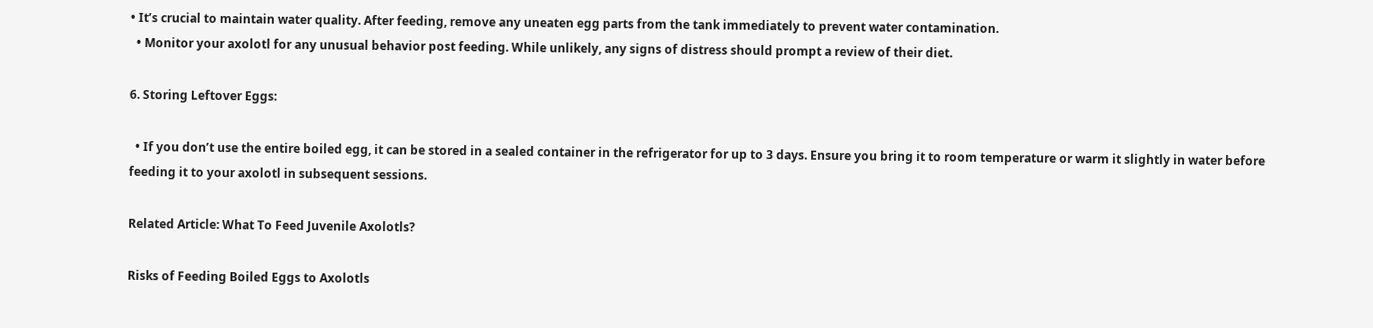• It’s crucial to maintain water quality. After feeding, remove any uneaten egg parts from the tank immediately to prevent water contamination.
  • Monitor your axolotl for any unusual behavior post feeding. While unlikely, any signs of distress should prompt a review of their diet.

6. Storing Leftover Eggs:

  • If you don’t use the entire boiled egg, it can be stored in a sealed container in the refrigerator for up to 3 days. Ensure you bring it to room temperature or warm it slightly in water before feeding it to your axolotl in subsequent sessions.

Related Article: What To Feed Juvenile Axolotls?

Risks of Feeding Boiled Eggs to Axolotls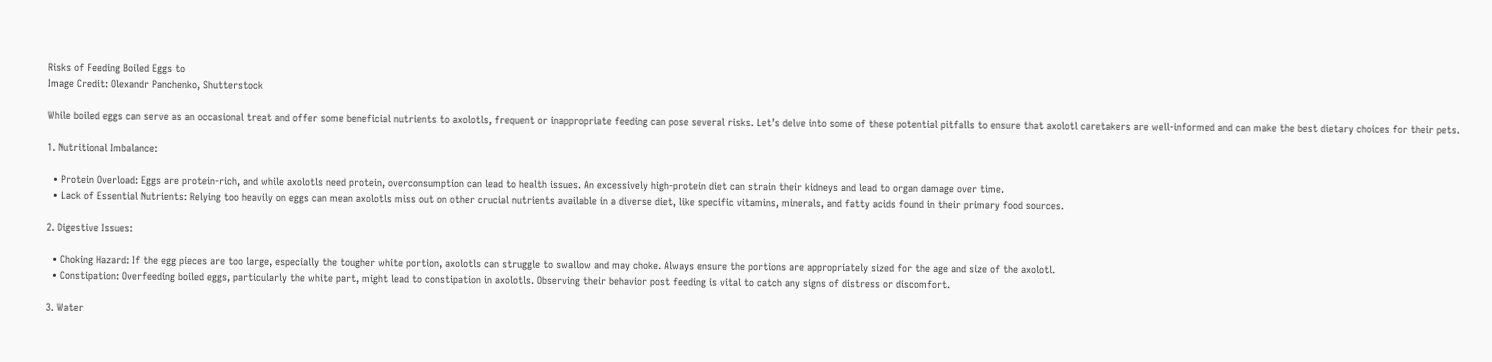Risks of Feeding Boiled Eggs to
Image Credit: Olexandr Panchenko, Shutterstock

While boiled eggs can serve as an occasional treat and offer some beneficial nutrients to axolotls, frequent or inappropriate feeding can pose several risks. Let’s delve into some of these potential pitfalls to ensure that axolotl caretakers are well-informed and can make the best dietary choices for their pets.

1. Nutritional Imbalance:

  • Protein Overload: Eggs are protein-rich, and while axolotls need protein, overconsumption can lead to health issues. An excessively high-protein diet can strain their kidneys and lead to organ damage over time.
  • Lack of Essential Nutrients: Relying too heavily on eggs can mean axolotls miss out on other crucial nutrients available in a diverse diet, like specific vitamins, minerals, and fatty acids found in their primary food sources.

2. Digestive Issues:

  • Choking Hazard: If the egg pieces are too large, especially the tougher white portion, axolotls can struggle to swallow and may choke. Always ensure the portions are appropriately sized for the age and size of the axolotl.
  • Constipation: Overfeeding boiled eggs, particularly the white part, might lead to constipation in axolotls. Observing their behavior post feeding is vital to catch any signs of distress or discomfort.

3. Water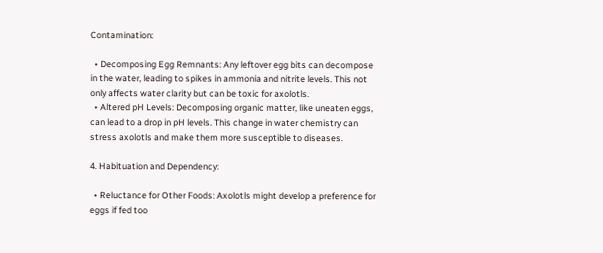Contamination:

  • Decomposing Egg Remnants: Any leftover egg bits can decompose in the water, leading to spikes in ammonia and nitrite levels. This not only affects water clarity but can be toxic for axolotls.
  • Altered pH Levels: Decomposing organic matter, like uneaten eggs, can lead to a drop in pH levels. This change in water chemistry can stress axolotls and make them more susceptible to diseases.

4. Habituation and Dependency:

  • Reluctance for Other Foods: Axolotls might develop a preference for eggs if fed too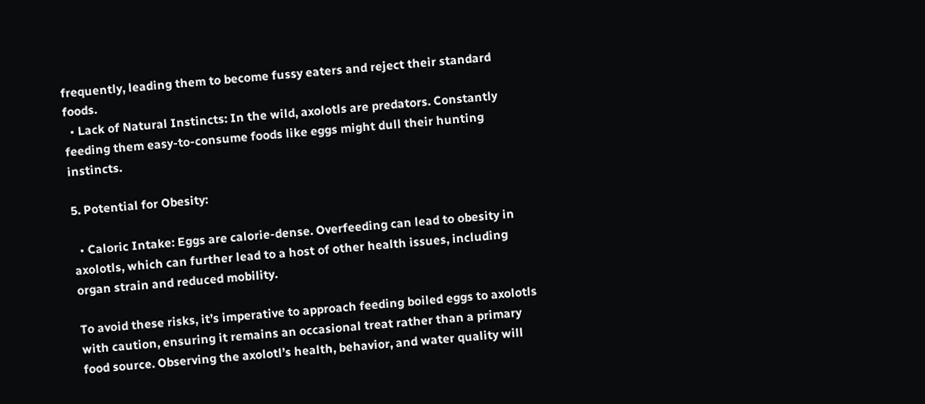frequently, leading them to become fussy eaters and reject their standard foods.
  • Lack of Natural Instincts: In the wild, axolotls are predators. Constantly feeding them easy-to-consume foods like eggs might dull their hunting instincts.

5. Potential for Obesity:

  • Caloric Intake: Eggs are calorie-dense. Overfeeding can lead to obesity in axolotls, which can further lead to a host of other health issues, including organ strain and reduced mobility.

To avoid these risks, it’s imperative to approach feeding boiled eggs to axolotls with caution, ensuring it remains an occasional treat rather than a primary food source. Observing the axolotl’s health, behavior, and water quality will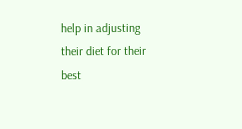help in adjusting their diet for their best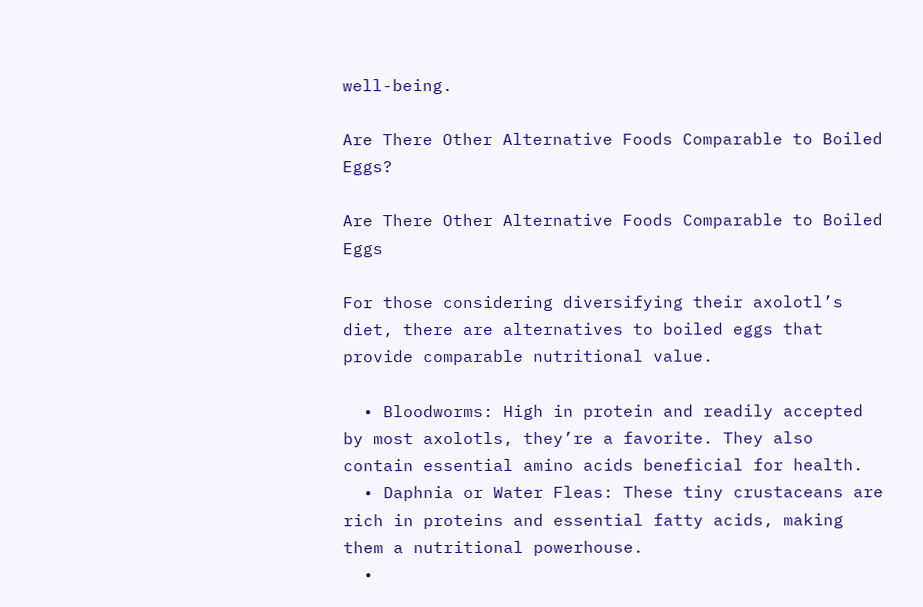well-being.

Are There Other Alternative Foods Comparable to Boiled Eggs?

Are There Other Alternative Foods Comparable to Boiled Eggs

For those considering diversifying their axolotl’s diet, there are alternatives to boiled eggs that provide comparable nutritional value.

  • Bloodworms: High in protein and readily accepted by most axolotls, they’re a favorite. They also contain essential amino acids beneficial for health.
  • Daphnia or Water Fleas: These tiny crustaceans are rich in proteins and essential fatty acids, making them a nutritional powerhouse.
  •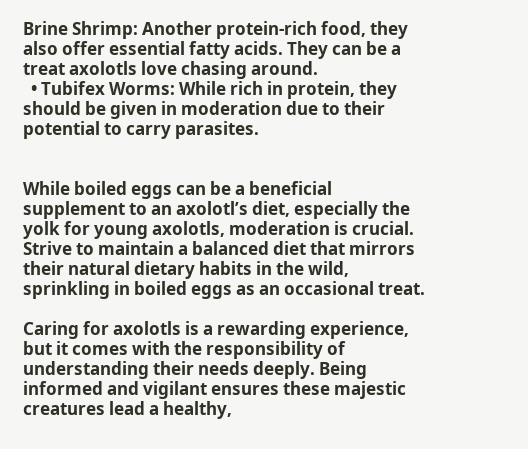Brine Shrimp: Another protein-rich food, they also offer essential fatty acids. They can be a treat axolotls love chasing around.
  • Tubifex Worms: While rich in protein, they should be given in moderation due to their potential to carry parasites.


While boiled eggs can be a beneficial supplement to an axolotl’s diet, especially the yolk for young axolotls, moderation is crucial. Strive to maintain a balanced diet that mirrors their natural dietary habits in the wild, sprinkling in boiled eggs as an occasional treat.

Caring for axolotls is a rewarding experience, but it comes with the responsibility of understanding their needs deeply. Being informed and vigilant ensures these majestic creatures lead a healthy,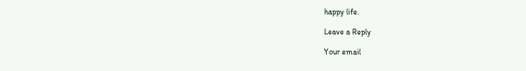happy life.

Leave a Reply

Your email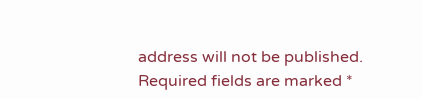address will not be published. Required fields are marked *